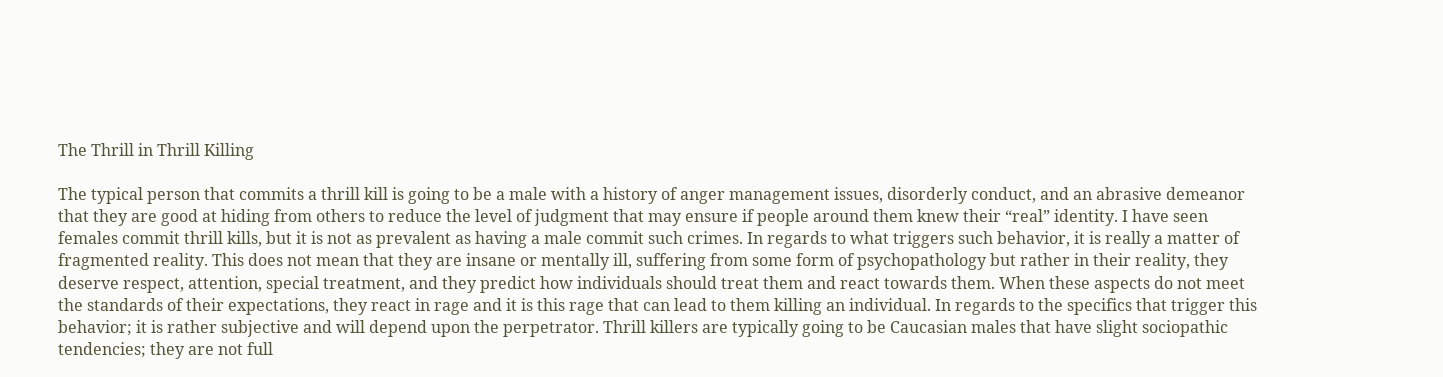The Thrill in Thrill Killing

The typical person that commits a thrill kill is going to be a male with a history of anger management issues, disorderly conduct, and an abrasive demeanor that they are good at hiding from others to reduce the level of judgment that may ensure if people around them knew their “real” identity. I have seen females commit thrill kills, but it is not as prevalent as having a male commit such crimes. In regards to what triggers such behavior, it is really a matter of fragmented reality. This does not mean that they are insane or mentally ill, suffering from some form of psychopathology but rather in their reality, they deserve respect, attention, special treatment, and they predict how individuals should treat them and react towards them. When these aspects do not meet the standards of their expectations, they react in rage and it is this rage that can lead to them killing an individual. In regards to the specifics that trigger this behavior; it is rather subjective and will depend upon the perpetrator. Thrill killers are typically going to be Caucasian males that have slight sociopathic tendencies; they are not full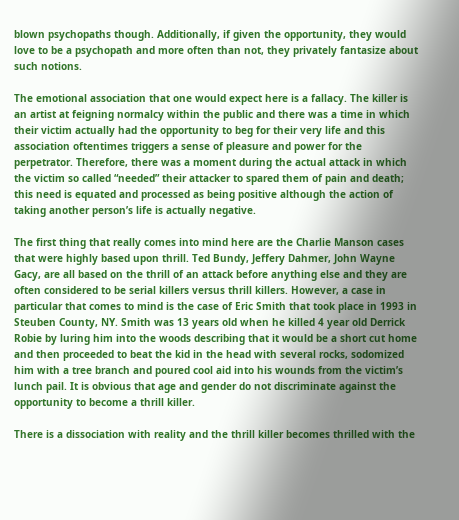blown psychopaths though. Additionally, if given the opportunity, they would love to be a psychopath and more often than not, they privately fantasize about such notions.

The emotional association that one would expect here is a fallacy. The killer is an artist at feigning normalcy within the public and there was a time in which their victim actually had the opportunity to beg for their very life and this association oftentimes triggers a sense of pleasure and power for the perpetrator. Therefore, there was a moment during the actual attack in which the victim so called “needed” their attacker to spared them of pain and death; this need is equated and processed as being positive although the action of taking another person’s life is actually negative.

The first thing that really comes into mind here are the Charlie Manson cases that were highly based upon thrill. Ted Bundy, Jeffery Dahmer, John Wayne Gacy, are all based on the thrill of an attack before anything else and they are often considered to be serial killers versus thrill killers. However, a case in particular that comes to mind is the case of Eric Smith that took place in 1993 in Steuben County, NY. Smith was 13 years old when he killed 4 year old Derrick Robie by luring him into the woods describing that it would be a short cut home and then proceeded to beat the kid in the head with several rocks, sodomized him with a tree branch and poured cool aid into his wounds from the victim’s lunch pail. It is obvious that age and gender do not discriminate against the opportunity to become a thrill killer.

There is a dissociation with reality and the thrill killer becomes thrilled with the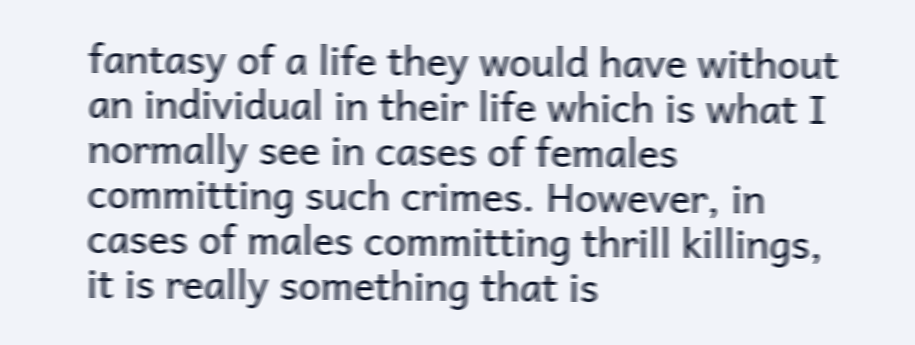fantasy of a life they would have without an individual in their life which is what I normally see in cases of females committing such crimes. However, in cases of males committing thrill killings, it is really something that is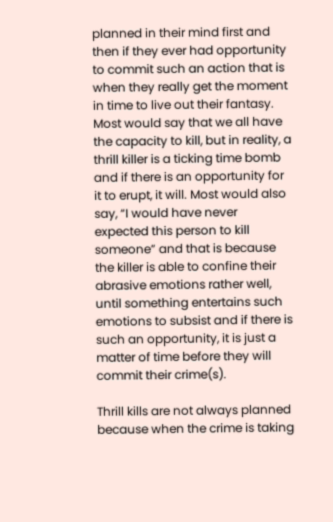planned in their mind first and then if they ever had opportunity to commit such an action that is when they really get the moment in time to live out their fantasy. Most would say that we all have the capacity to kill, but in reality, a thrill killer is a ticking time bomb and if there is an opportunity for it to erupt, it will. Most would also say, “I would have never expected this person to kill someone” and that is because the killer is able to confine their abrasive emotions rather well, until something entertains such emotions to subsist and if there is such an opportunity, it is just a matter of time before they will commit their crime(s).

Thrill kills are not always planned because when the crime is taking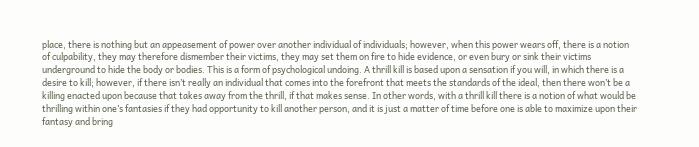place, there is nothing but an appeasement of power over another individual of individuals; however, when this power wears off, there is a notion of culpability, they may therefore dismember their victims, they may set them on fire to hide evidence, or even bury or sink their victims underground to hide the body or bodies. This is a form of psychological undoing. A thrill kill is based upon a sensation if you will, in which there is a desire to kill; however, if there isn’t really an individual that comes into the forefront that meets the standards of the ideal, then there won’t be a killing enacted upon because that takes away from the thrill, if that makes sense. In other words, with a thrill kill there is a notion of what would be thrilling within one’s fantasies if they had opportunity to kill another person, and it is just a matter of time before one is able to maximize upon their fantasy and bring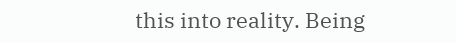this into reality. Being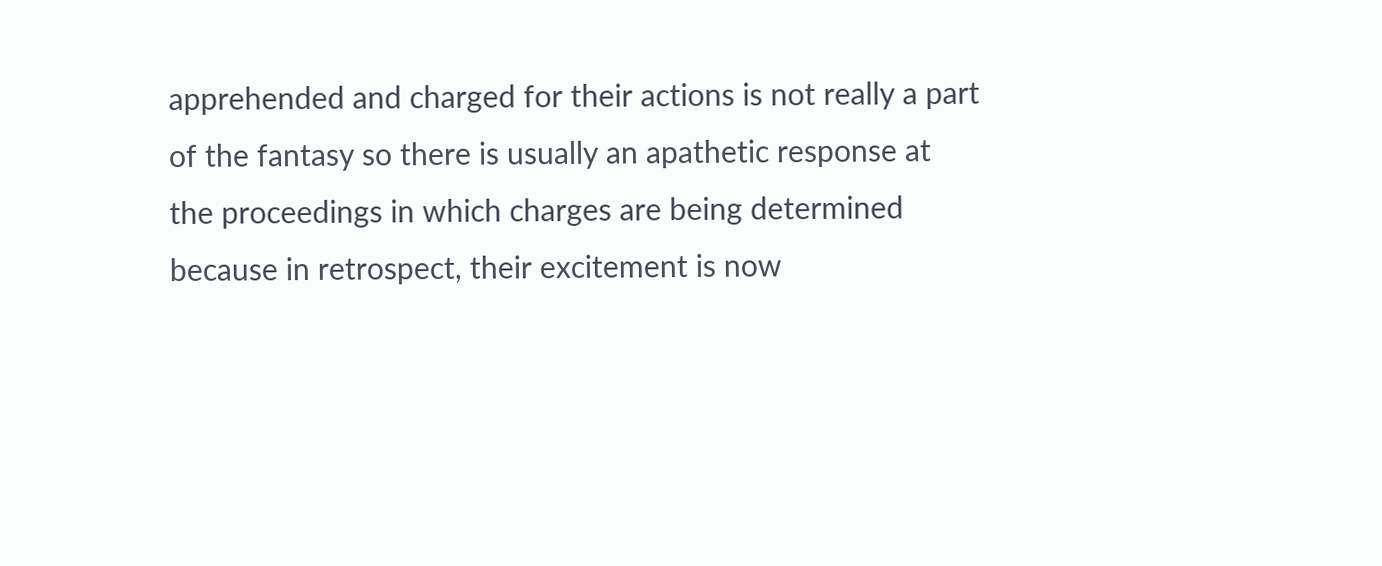apprehended and charged for their actions is not really a part of the fantasy so there is usually an apathetic response at the proceedings in which charges are being determined because in retrospect, their excitement is now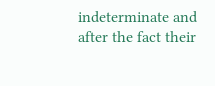indeterminate and after the fact their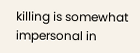killing is somewhat impersonal in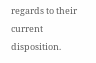regards to their current disposition.